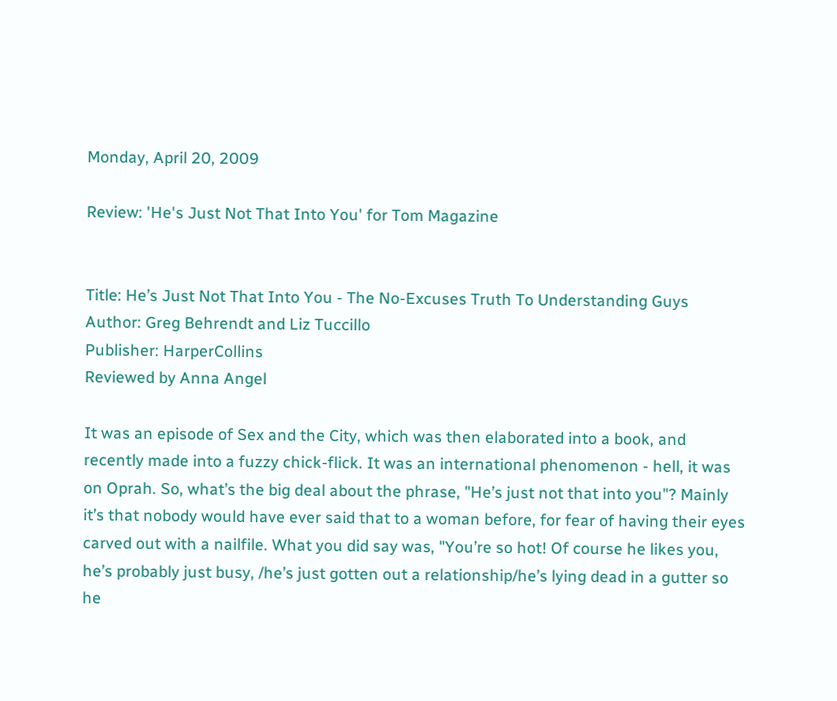Monday, April 20, 2009

Review: 'He's Just Not That Into You' for Tom Magazine


Title: He’s Just Not That Into You - The No-Excuses Truth To Understanding Guys
Author: Greg Behrendt and Liz Tuccillo
Publisher: HarperCollins
Reviewed by Anna Angel

It was an episode of Sex and the City, which was then elaborated into a book, and recently made into a fuzzy chick-flick. It was an international phenomenon - hell, it was on Oprah. So, what’s the big deal about the phrase, "He’s just not that into you"? Mainly it’s that nobody would have ever said that to a woman before, for fear of having their eyes carved out with a nailfile. What you did say was, "You’re so hot! Of course he likes you, he’s probably just busy, /he’s just gotten out a relationship/he’s lying dead in a gutter so he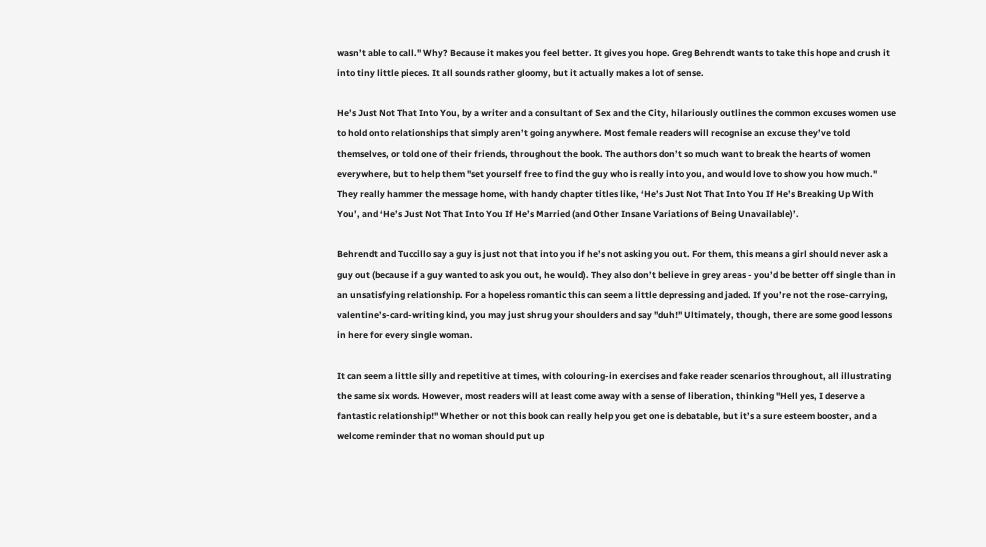wasn’t able to call." Why? Because it makes you feel better. It gives you hope. Greg Behrendt wants to take this hope and crush it into tiny little pieces. It all sounds rather gloomy, but it actually makes a lot of sense.

He’s Just Not That Into You, by a writer and a consultant of Sex and the City, hilariously outlines the common excuses women use to hold onto relationships that simply aren’t going anywhere. Most female readers will recognise an excuse they’ve told themselves, or told one of their friends, throughout the book. The authors don’t so much want to break the hearts of women everywhere, but to help them "set yourself free to find the guy who is really into you, and would love to show you how much." They really hammer the message home, with handy chapter titles like, ‘He’s Just Not That Into You If He’s Breaking Up With You’, and ‘He’s Just Not That Into You If He’s Married (and Other Insane Variations of Being Unavailable)’.

Behrendt and Tuccillo say a guy is just not that into you if he’s not asking you out. For them, this means a girl should never ask a guy out (because if a guy wanted to ask you out, he would). They also don’t believe in grey areas - you’d be better off single than in an unsatisfying relationship. For a hopeless romantic this can seem a little depressing and jaded. If you’re not the rose-carrying, valentine’s-card-writing kind, you may just shrug your shoulders and say "duh!" Ultimately, though, there are some good lessons in here for every single woman.

It can seem a little silly and repetitive at times, with colouring-in exercises and fake reader scenarios throughout, all illustrating the same six words. However, most readers will at least come away with a sense of liberation, thinking "Hell yes, I deserve a fantastic relationship!" Whether or not this book can really help you get one is debatable, but it’s a sure esteem booster, and a welcome reminder that no woman should put up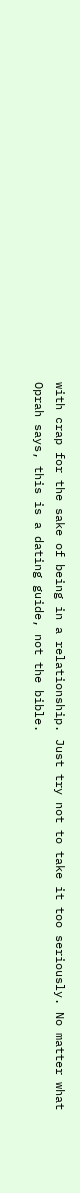with crap for the sake of being in a relationship. Just try not to take it too seriously. No matter what Oprah says, this is a dating guide, not the bible.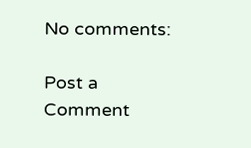No comments:

Post a Comment